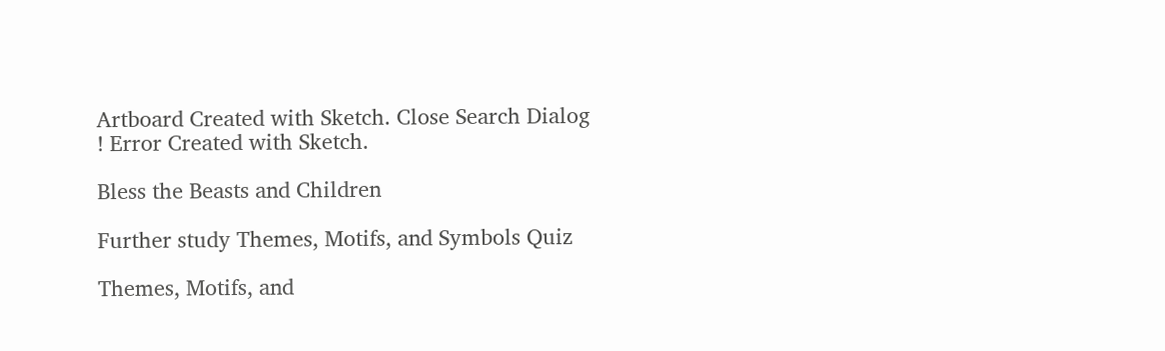Artboard Created with Sketch. Close Search Dialog
! Error Created with Sketch.

Bless the Beasts and Children

Further study Themes, Motifs, and Symbols Quiz

Themes, Motifs, and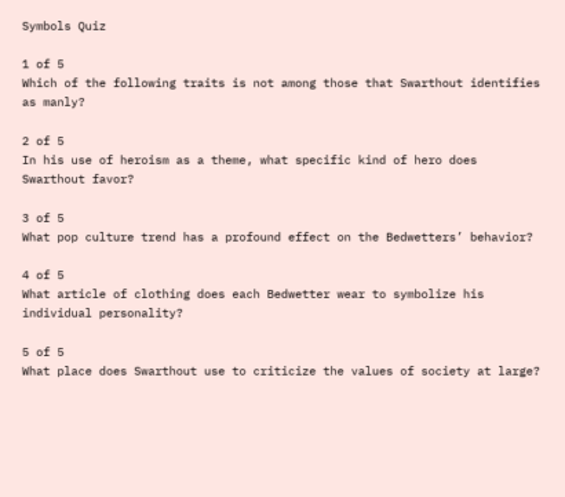Symbols Quiz

1 of 5
Which of the following traits is not among those that Swarthout identifies as manly?

2 of 5
In his use of heroism as a theme, what specific kind of hero does Swarthout favor?

3 of 5
What pop culture trend has a profound effect on the Bedwetters’ behavior?

4 of 5
What article of clothing does each Bedwetter wear to symbolize his individual personality?

5 of 5
What place does Swarthout use to criticize the values of society at large?